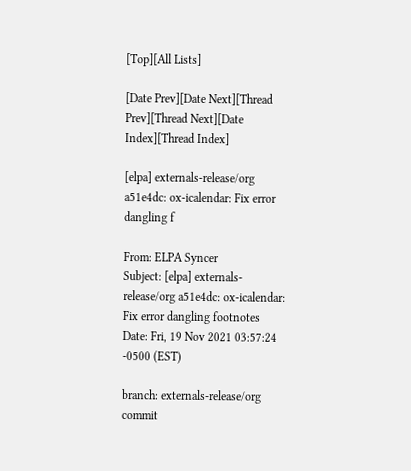[Top][All Lists]

[Date Prev][Date Next][Thread Prev][Thread Next][Date Index][Thread Index]

[elpa] externals-release/org a51e4dc: ox-icalendar: Fix error dangling f

From: ELPA Syncer
Subject: [elpa] externals-release/org a51e4dc: ox-icalendar: Fix error dangling footnotes
Date: Fri, 19 Nov 2021 03:57:24 -0500 (EST)

branch: externals-release/org
commit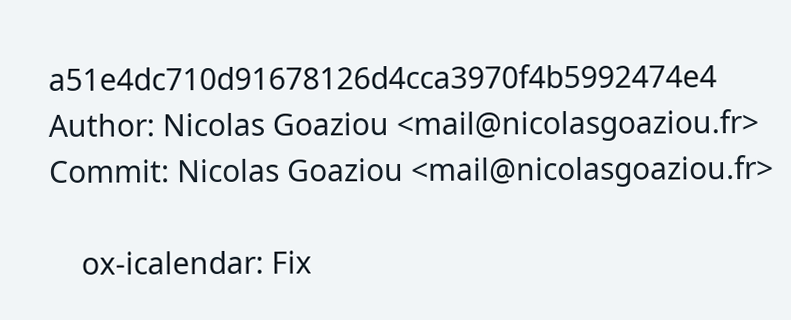a51e4dc710d91678126d4cca3970f4b5992474e4
Author: Nicolas Goaziou <mail@nicolasgoaziou.fr>
Commit: Nicolas Goaziou <mail@nicolasgoaziou.fr>

    ox-icalendar: Fix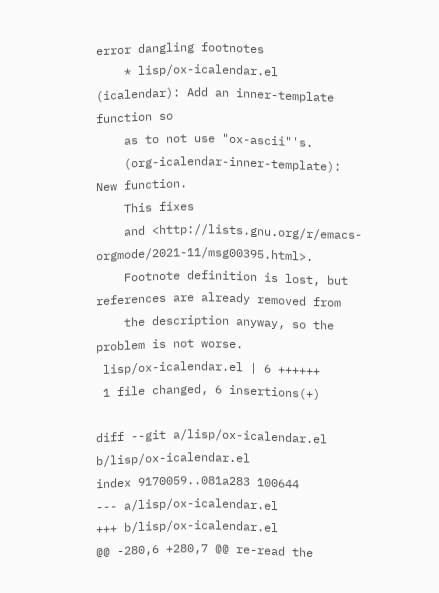error dangling footnotes
    * lisp/ox-icalendar.el (icalendar): Add an inner-template function so
    as to not use "ox-ascii"'s.
    (org-icalendar-inner-template): New function.
    This fixes
    and <http://lists.gnu.org/r/emacs-orgmode/2021-11/msg00395.html>.
    Footnote definition is lost, but references are already removed from
    the description anyway, so the problem is not worse.
 lisp/ox-icalendar.el | 6 ++++++
 1 file changed, 6 insertions(+)

diff --git a/lisp/ox-icalendar.el b/lisp/ox-icalendar.el
index 9170059..081a283 100644
--- a/lisp/ox-icalendar.el
+++ b/lisp/ox-icalendar.el
@@ -280,6 +280,7 @@ re-read the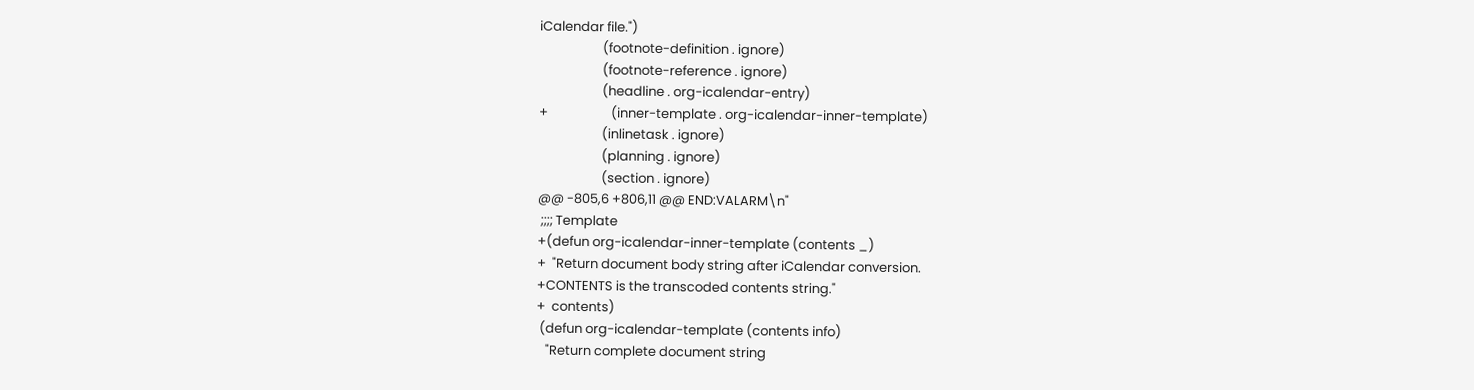iCalendar file.")
                     (footnote-definition . ignore)
                     (footnote-reference . ignore)
                     (headline . org-icalendar-entry)
+                     (inner-template . org-icalendar-inner-template)
                     (inlinetask . ignore)
                     (planning . ignore)
                     (section . ignore)
@@ -805,6 +806,11 @@ END:VALARM\n"
 ;;;; Template
+(defun org-icalendar-inner-template (contents _)
+  "Return document body string after iCalendar conversion.
+CONTENTS is the transcoded contents string."
+  contents)
 (defun org-icalendar-template (contents info)
   "Return complete document string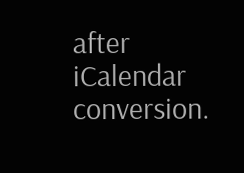after iCalendar conversion.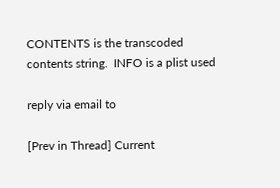CONTENTS is the transcoded contents string.  INFO is a plist used

reply via email to

[Prev in Thread] Current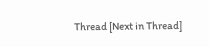Thread [Next in Thread]